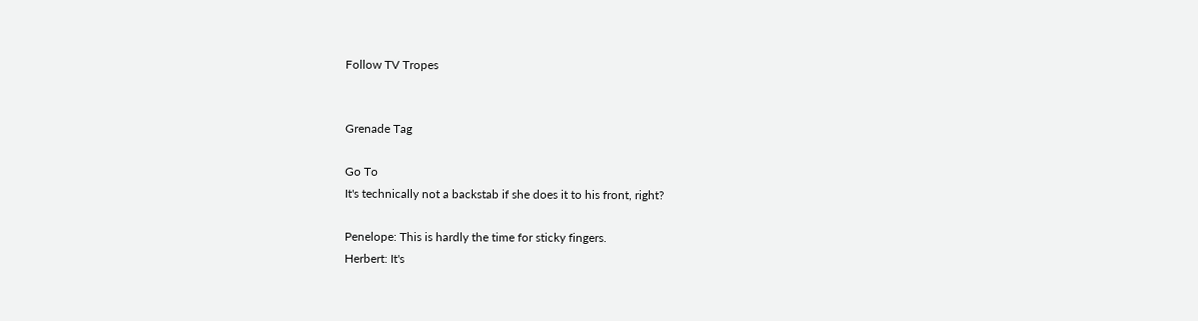Follow TV Tropes


Grenade Tag

Go To
It's technically not a backstab if she does it to his front, right?

Penelope: This is hardly the time for sticky fingers.
Herbert: It's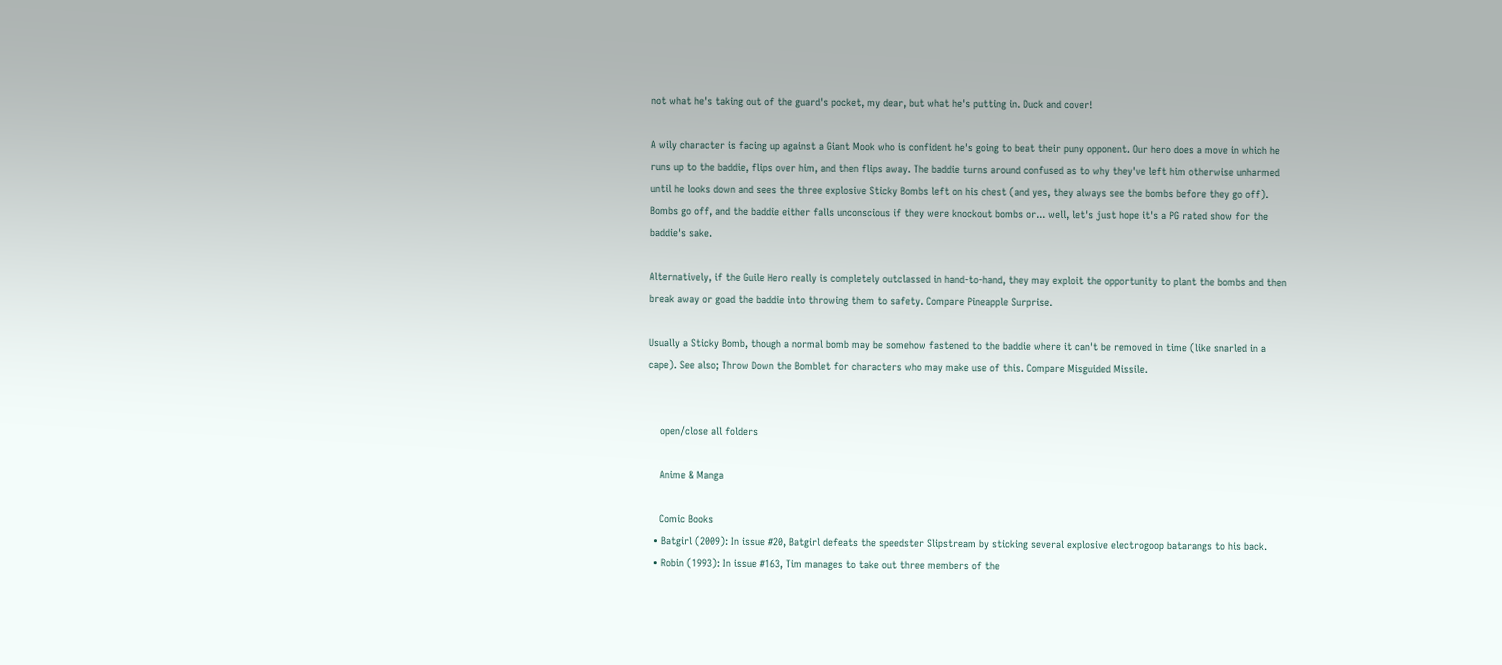not what he's taking out of the guard's pocket, my dear, but what he's putting in. Duck and cover!

A wily character is facing up against a Giant Mook who is confident he's going to beat their puny opponent. Our hero does a move in which he runs up to the baddie, flips over him, and then flips away. The baddie turns around confused as to why they've left him otherwise unharmed until he looks down and sees the three explosive Sticky Bombs left on his chest (and yes, they always see the bombs before they go off). Bombs go off, and the baddie either falls unconscious if they were knockout bombs or... well, let's just hope it's a PG rated show for the baddie's sake.

Alternatively, if the Guile Hero really is completely outclassed in hand-to-hand, they may exploit the opportunity to plant the bombs and then break away or goad the baddie into throwing them to safety. Compare Pineapple Surprise.

Usually a Sticky Bomb, though a normal bomb may be somehow fastened to the baddie where it can't be removed in time (like snarled in a cape). See also; Throw Down the Bomblet for characters who may make use of this. Compare Misguided Missile.


    open/close all folders

    Anime & Manga

    Comic Books
  • Batgirl (2009): In issue #20, Batgirl defeats the speedster Slipstream by sticking several explosive electrogoop batarangs to his back.
  • Robin (1993): In issue #163, Tim manages to take out three members of the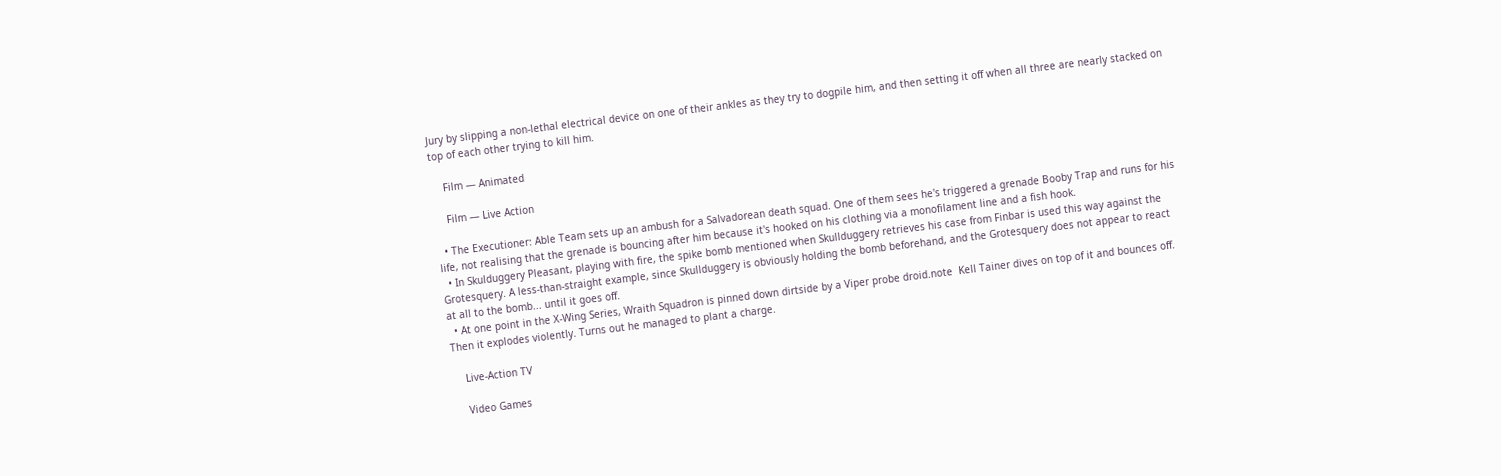Jury by slipping a non-lethal electrical device on one of their ankles as they try to dogpile him, and then setting it off when all three are nearly stacked on top of each other trying to kill him.

    Film — Animated

    Film — Live Action

  • The Executioner: Able Team sets up an ambush for a Salvadorean death squad. One of them sees he's triggered a grenade Booby Trap and runs for his life, not realising that the grenade is bouncing after him because it's hooked on his clothing via a monofilament line and a fish hook.
  • In Skulduggery Pleasant, playing with fire, the spike bomb mentioned when Skullduggery retrieves his case from Finbar is used this way against the Grotesquery. A less-than-straight example, since Skullduggery is obviously holding the bomb beforehand, and the Grotesquery does not appear to react at all to the bomb... until it goes off.
  • At one point in the X-Wing Series, Wraith Squadron is pinned down dirtside by a Viper probe droid.note  Kell Tainer dives on top of it and bounces off. Then it explodes violently. Turns out he managed to plant a charge.

    Live-Action TV

    Video Games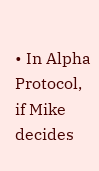• In Alpha Protocol, if Mike decides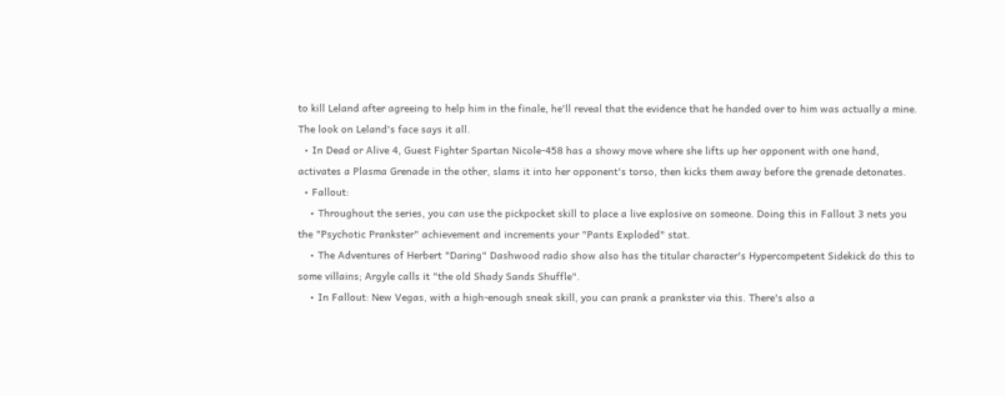to kill Leland after agreeing to help him in the finale, he'll reveal that the evidence that he handed over to him was actually a mine. The look on Leland's face says it all.
  • In Dead or Alive 4, Guest Fighter Spartan Nicole-458 has a showy move where she lifts up her opponent with one hand, activates a Plasma Grenade in the other, slams it into her opponent's torso, then kicks them away before the grenade detonates.
  • Fallout:
    • Throughout the series, you can use the pickpocket skill to place a live explosive on someone. Doing this in Fallout 3 nets you the "Psychotic Prankster" achievement and increments your "Pants Exploded" stat.
    • The Adventures of Herbert "Daring" Dashwood radio show also has the titular character's Hypercompetent Sidekick do this to some villains; Argyle calls it "the old Shady Sands Shuffle".
    • In Fallout: New Vegas, with a high-enough sneak skill, you can prank a prankster via this. There's also a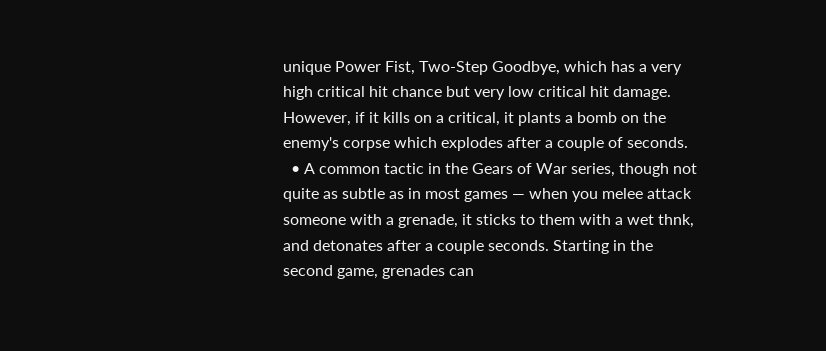unique Power Fist, Two-Step Goodbye, which has a very high critical hit chance but very low critical hit damage. However, if it kills on a critical, it plants a bomb on the enemy's corpse which explodes after a couple of seconds.
  • A common tactic in the Gears of War series, though not quite as subtle as in most games — when you melee attack someone with a grenade, it sticks to them with a wet thnk, and detonates after a couple seconds. Starting in the second game, grenades can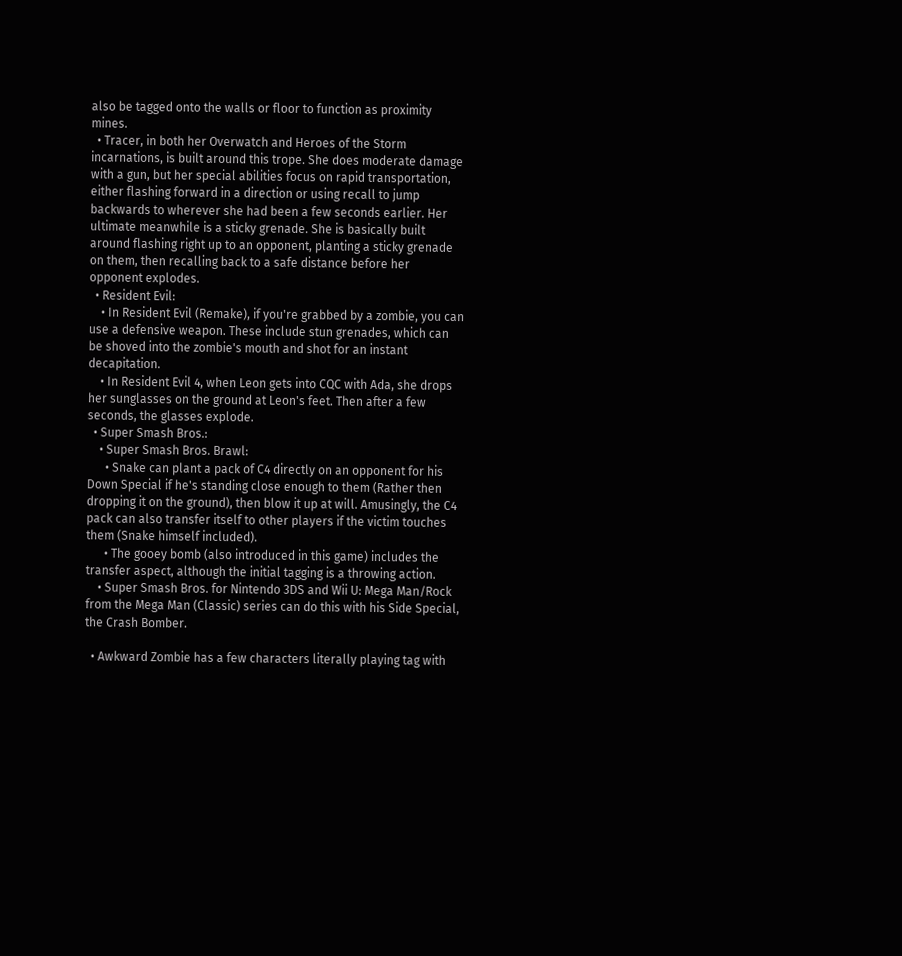also be tagged onto the walls or floor to function as proximity mines.
  • Tracer, in both her Overwatch and Heroes of the Storm incarnations, is built around this trope. She does moderate damage with a gun, but her special abilities focus on rapid transportation, either flashing forward in a direction or using recall to jump backwards to wherever she had been a few seconds earlier. Her ultimate meanwhile is a sticky grenade. She is basically built around flashing right up to an opponent, planting a sticky grenade on them, then recalling back to a safe distance before her opponent explodes.
  • Resident Evil:
    • In Resident Evil (Remake), if you're grabbed by a zombie, you can use a defensive weapon. These include stun grenades, which can be shoved into the zombie's mouth and shot for an instant decapitation.
    • In Resident Evil 4, when Leon gets into CQC with Ada, she drops her sunglasses on the ground at Leon's feet. Then after a few seconds, the glasses explode.
  • Super Smash Bros.:
    • Super Smash Bros. Brawl:
      • Snake can plant a pack of C4 directly on an opponent for his Down Special if he's standing close enough to them (Rather then dropping it on the ground), then blow it up at will. Amusingly, the C4 pack can also transfer itself to other players if the victim touches them (Snake himself included).
      • The gooey bomb (also introduced in this game) includes the transfer aspect, although the initial tagging is a throwing action.
    • Super Smash Bros. for Nintendo 3DS and Wii U: Mega Man/Rock from the Mega Man (Classic) series can do this with his Side Special, the Crash Bomber.

  • Awkward Zombie has a few characters literally playing tag with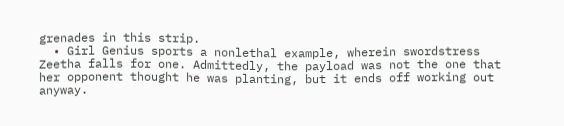grenades in this strip.
  • Girl Genius sports a nonlethal example, wherein swordstress Zeetha falls for one. Admittedly, the payload was not the one that her opponent thought he was planting, but it ends off working out anyway.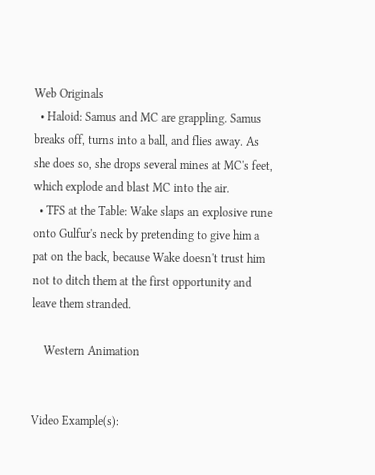Web Originals
  • Haloid: Samus and MC are grappling. Samus breaks off, turns into a ball, and flies away. As she does so, she drops several mines at MC's feet, which explode and blast MC into the air.
  • TFS at the Table: Wake slaps an explosive rune onto Gulfur's neck by pretending to give him a pat on the back, because Wake doesn't trust him not to ditch them at the first opportunity and leave them stranded.

    Western Animation


Video Example(s):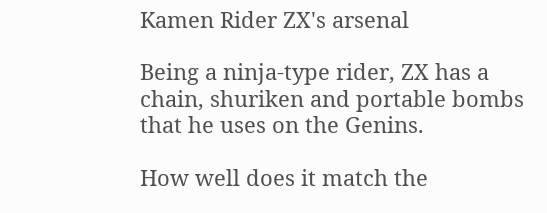Kamen Rider ZX's arsenal

Being a ninja-type rider, ZX has a chain, shuriken and portable bombs that he uses on the Genins.

How well does it match the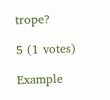trope?

5 (1 votes)

Example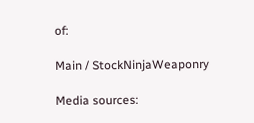of:

Main / StockNinjaWeaponry

Media sources: